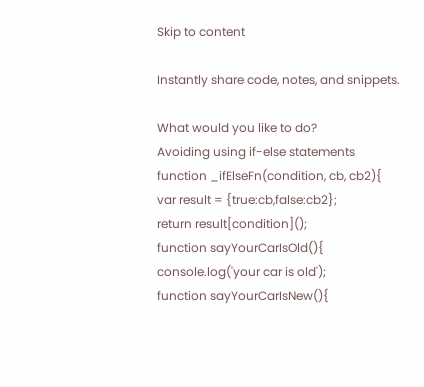Skip to content

Instantly share code, notes, and snippets.

What would you like to do?
Avoiding using if-else statements
function _ifElseFn(condition, cb, cb2){
var result = {true:cb,false:cb2};
return result[condition]();
function sayYourCarIsOld(){
console.log('your car is old');
function sayYourCarIsNew(){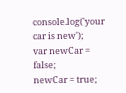console.log('your car is new');
var newCar = false;
newCar = true;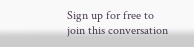Sign up for free to join this conversation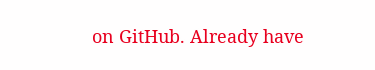on GitHub. Already have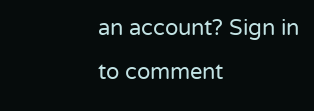an account? Sign in to comment